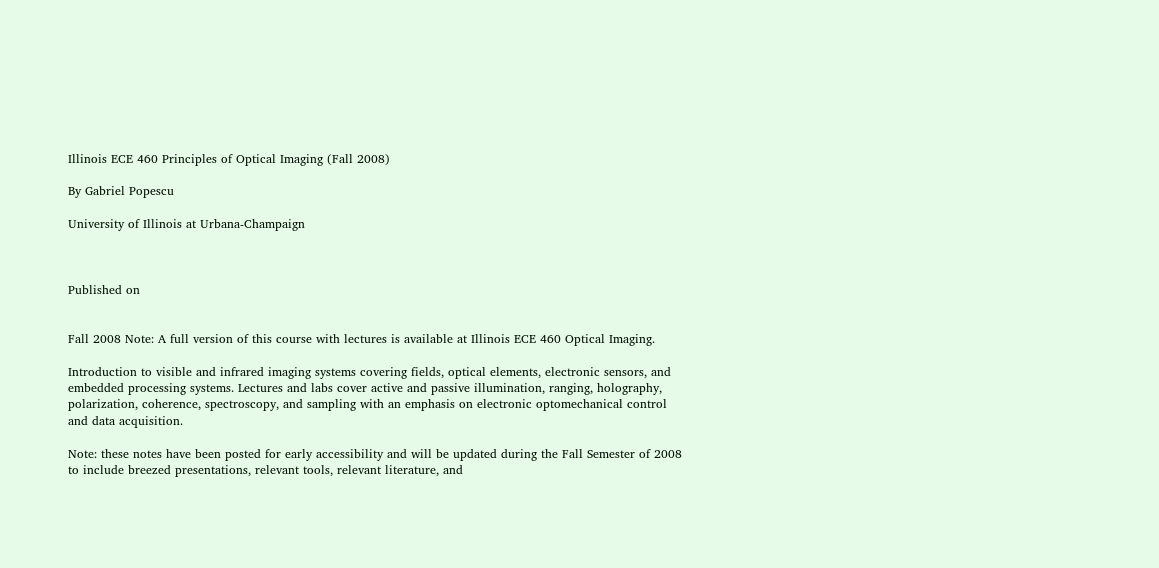Illinois ECE 460 Principles of Optical Imaging (Fall 2008)

By Gabriel Popescu

University of Illinois at Urbana-Champaign



Published on


Fall 2008 Note: A full version of this course with lectures is available at Illinois ECE 460 Optical Imaging.

Introduction to visible and infrared imaging systems covering fields, optical elements, electronic sensors, and embedded processing systems. Lectures and labs cover active and passive illumination, ranging, holography, polarization, coherence, spectroscopy, and sampling with an emphasis on electronic optomechanical control and data acquisition.

Note: these notes have been posted for early accessibility and will be updated during the Fall Semester of 2008 to include breezed presentations, relevant tools, relevant literature, and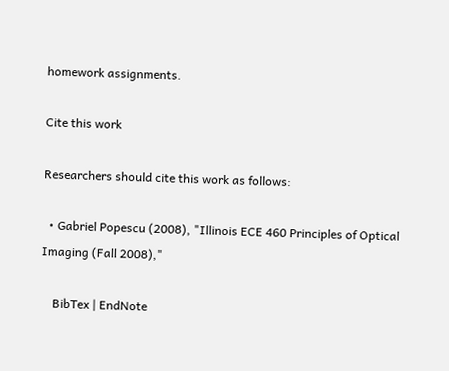homework assignments.

Cite this work

Researchers should cite this work as follows:

  • Gabriel Popescu (2008), "Illinois ECE 460 Principles of Optical Imaging (Fall 2008),"

    BibTex | EndNote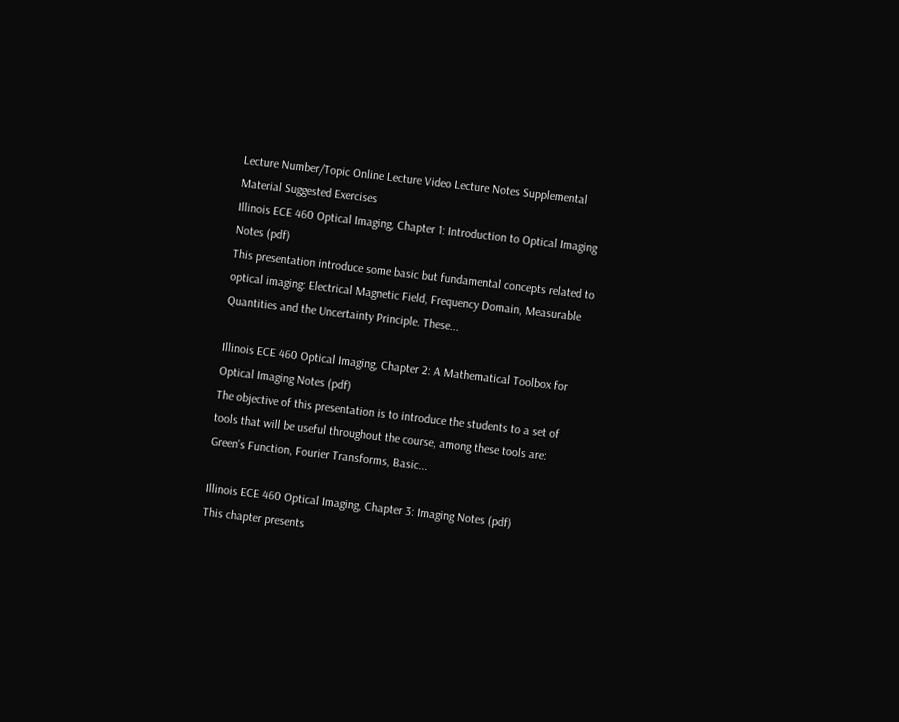Lecture Number/Topic Online Lecture Video Lecture Notes Supplemental Material Suggested Exercises
Illinois ECE 460 Optical Imaging, Chapter 1: Introduction to Optical Imaging Notes (pdf)
This presentation introduce some basic but fundamental concepts related to optical imaging: Electrical Magnetic Field, Frequency Domain, Measurable Quantities and the Uncertainty Principle. These...

Illinois ECE 460 Optical Imaging, Chapter 2: A Mathematical Toolbox for Optical Imaging Notes (pdf)
The objective of this presentation is to introduce the students to a set of tools that will be useful throughout the course, among these tools are: Green's Function, Fourier Transforms, Basic...

Illinois ECE 460 Optical Imaging, Chapter 3: Imaging Notes (pdf)
This chapter presents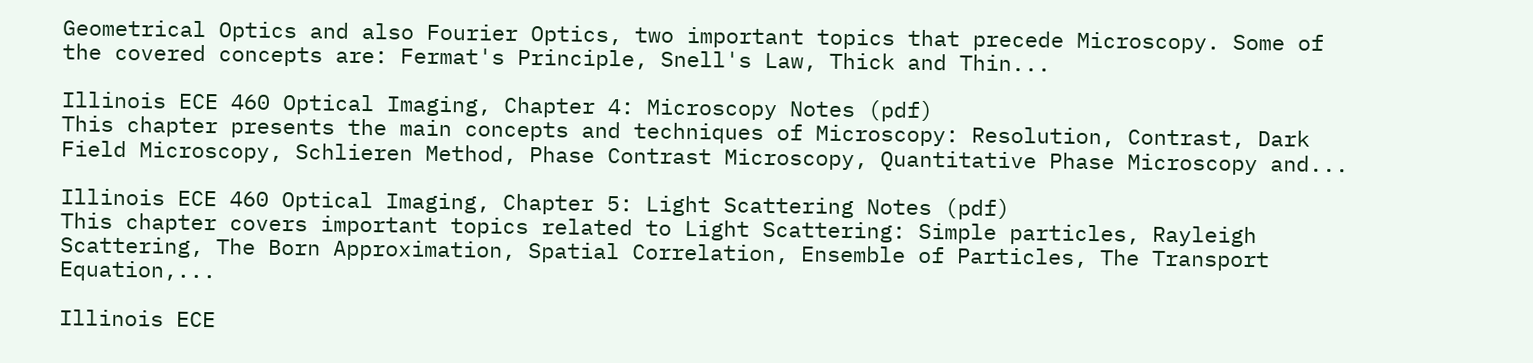Geometrical Optics and also Fourier Optics, two important topics that precede Microscopy. Some of the covered concepts are: Fermat's Principle, Snell's Law, Thick and Thin...

Illinois ECE 460 Optical Imaging, Chapter 4: Microscopy Notes (pdf)
This chapter presents the main concepts and techniques of Microscopy: Resolution, Contrast, Dark Field Microscopy, Schlieren Method, Phase Contrast Microscopy, Quantitative Phase Microscopy and...

Illinois ECE 460 Optical Imaging, Chapter 5: Light Scattering Notes (pdf)
This chapter covers important topics related to Light Scattering: Simple particles, Rayleigh Scattering, The Born Approximation, Spatial Correlation, Ensemble of Particles, The Transport Equation,...

Illinois ECE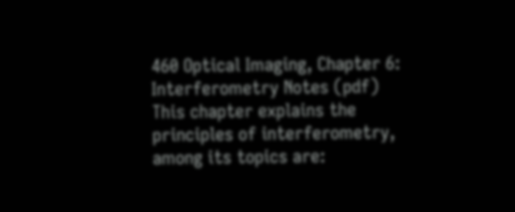460 Optical Imaging, Chapter 6: Interferometry Notes (pdf)
This chapter explains the principles of interferometry, among its topics are: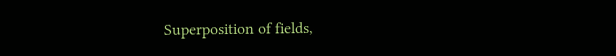Superposition of fields,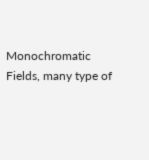Monochromatic Fields, many type of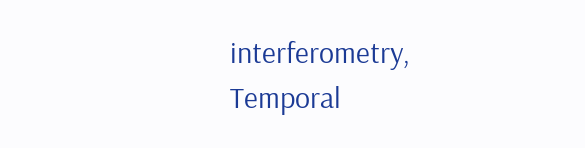interferometry, Temporal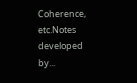Coherence, etc.Notes developed by...